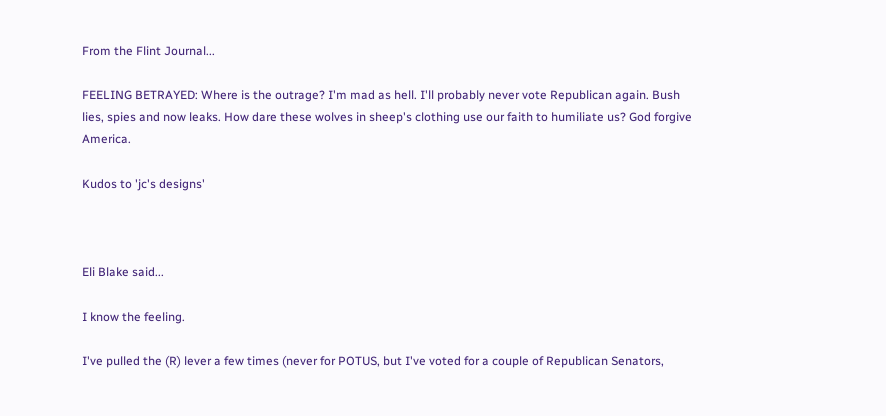From the Flint Journal...

FEELING BETRAYED: Where is the outrage? I'm mad as hell. I'll probably never vote Republican again. Bush lies, spies and now leaks. How dare these wolves in sheep's clothing use our faith to humiliate us? God forgive America.

Kudos to 'jc's designs'



Eli Blake said...

I know the feeling.

I've pulled the (R) lever a few times (never for POTUS, but I've voted for a couple of Republican Senators,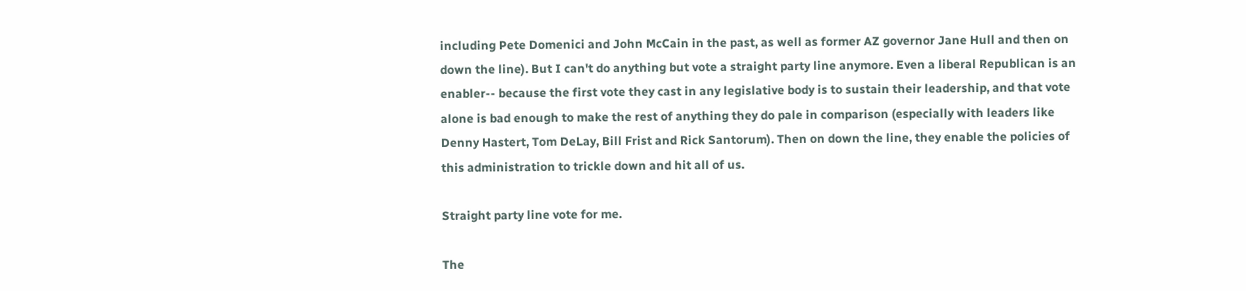including Pete Domenici and John McCain in the past, as well as former AZ governor Jane Hull and then on down the line). But I can't do anything but vote a straight party line anymore. Even a liberal Republican is an enabler-- because the first vote they cast in any legislative body is to sustain their leadership, and that vote alone is bad enough to make the rest of anything they do pale in comparison (especially with leaders like Denny Hastert, Tom DeLay, Bill Frist and Rick Santorum). Then on down the line, they enable the policies of this administration to trickle down and hit all of us.

Straight party line vote for me.

The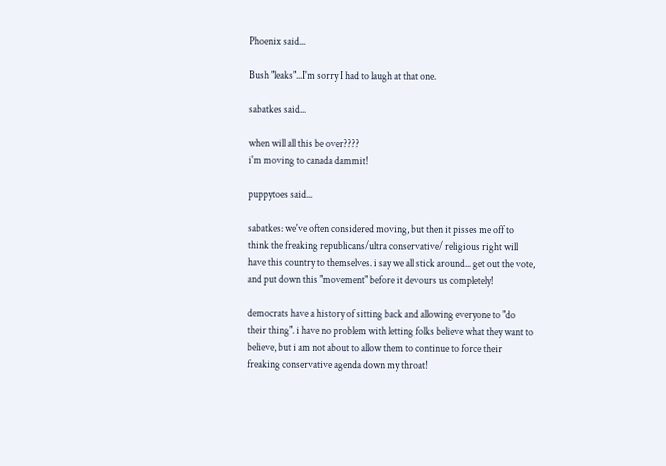Phoenix said...

Bush "leaks"...I'm sorry I had to laugh at that one.

sabatkes said...

when will all this be over????
i'm moving to canada dammit!

puppytoes said...

sabatkes: we've often considered moving, but then it pisses me off to think the freaking republicans/ultra conservative/ religious right will have this country to themselves. i say we all stick around... get out the vote, and put down this "movement" before it devours us completely!

democrats have a history of sitting back and allowing everyone to "do their thing". i have no problem with letting folks believe what they want to believe, but i am not about to allow them to continue to force their freaking conservative agenda down my throat!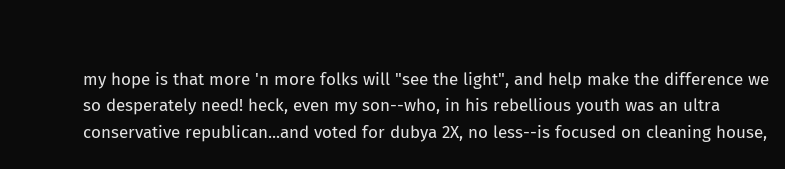my hope is that more 'n more folks will "see the light", and help make the difference we so desperately need! heck, even my son--who, in his rebellious youth was an ultra conservative republican...and voted for dubya 2X, no less--is focused on cleaning house,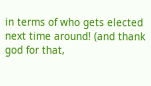in terms of who gets elected next time around! (and thank god for that,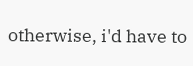otherwise, i'd have to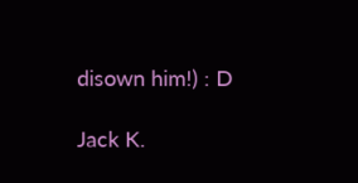disown him!) : D

Jack K.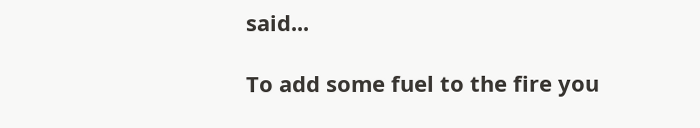said...

To add some fuel to the fire you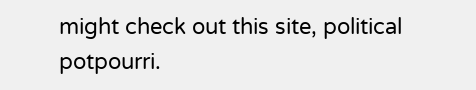might check out this site, political potpourri.